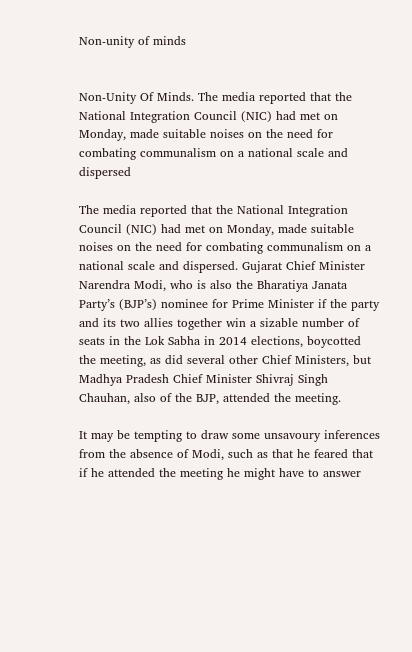Non-unity of minds


Non-Unity Of Minds. The media reported that the National Integration Council (NIC) had met on Monday, made suitable noises on the need for combating communalism on a national scale and dispersed

The media reported that the National Integration Council (NIC) had met on Monday, made suitable noises on the need for combating communalism on a national scale and dispersed. Gujarat Chief Minister Narendra Modi, who is also the Bharatiya Janata Party’s (BJP’s) nominee for Prime Minister if the party and its two allies together win a sizable number of seats in the Lok Sabha in 2014 elections, boycotted the meeting, as did several other Chief Ministers, but Madhya Pradesh Chief Minister Shivraj Singh Chauhan, also of the BJP, attended the meeting.

It may be tempting to draw some unsavoury inferences from the absence of Modi, such as that he feared that if he attended the meeting he might have to answer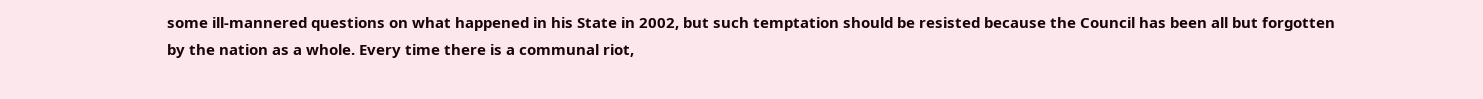some ill-mannered questions on what happened in his State in 2002, but such temptation should be resisted because the Council has been all but forgotten by the nation as a whole. Every time there is a communal riot,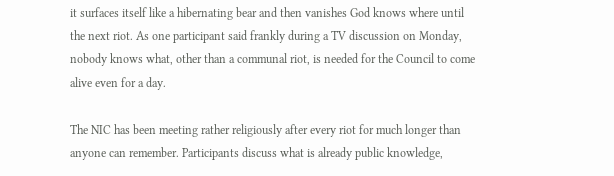it surfaces itself like a hibernating bear and then vanishes God knows where until the next riot. As one participant said frankly during a TV discussion on Monday, nobody knows what, other than a communal riot, is needed for the Council to come alive even for a day.

The NIC has been meeting rather religiously after every riot for much longer than anyone can remember. Participants discuss what is already public knowledge,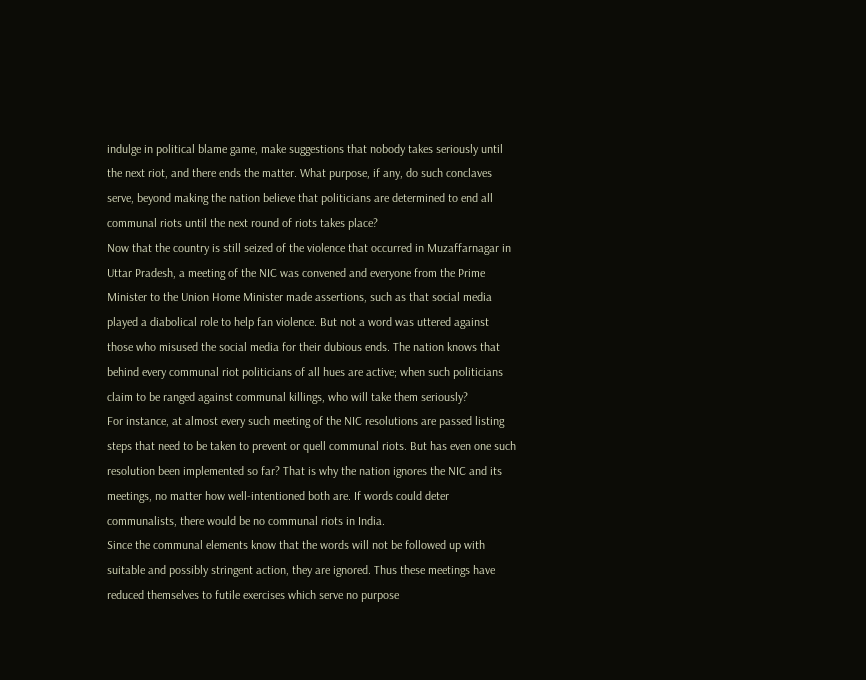indulge in political blame game, make suggestions that nobody takes seriously until the next riot, and there ends the matter. What purpose, if any, do such conclaves serve, beyond making the nation believe that politicians are determined to end all communal riots until the next round of riots takes place?
Now that the country is still seized of the violence that occurred in Muzaffarnagar in Uttar Pradesh, a meeting of the NIC was convened and everyone from the Prime Minister to the Union Home Minister made assertions, such as that social media played a diabolical role to help fan violence. But not a word was uttered against those who misused the social media for their dubious ends. The nation knows that behind every communal riot politicians of all hues are active; when such politicians claim to be ranged against communal killings, who will take them seriously?
For instance, at almost every such meeting of the NIC resolutions are passed listing steps that need to be taken to prevent or quell communal riots. But has even one such resolution been implemented so far? That is why the nation ignores the NIC and its meetings, no matter how well-intentioned both are. If words could deter communalists, there would be no communal riots in India.
Since the communal elements know that the words will not be followed up with suitable and possibly stringent action, they are ignored. Thus these meetings have reduced themselves to futile exercises which serve no purpose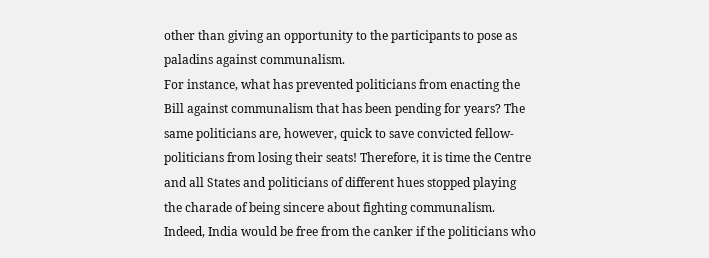other than giving an opportunity to the participants to pose as paladins against communalism.
For instance, what has prevented politicians from enacting the Bill against communalism that has been pending for years? The same politicians are, however, quick to save convicted fellow- politicians from losing their seats! Therefore, it is time the Centre and all States and politicians of different hues stopped playing the charade of being sincere about fighting communalism. Indeed, India would be free from the canker if the politicians who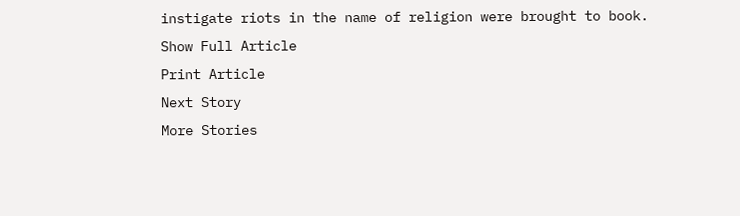instigate riots in the name of religion were brought to book.
Show Full Article
Print Article
Next Story
More Stories